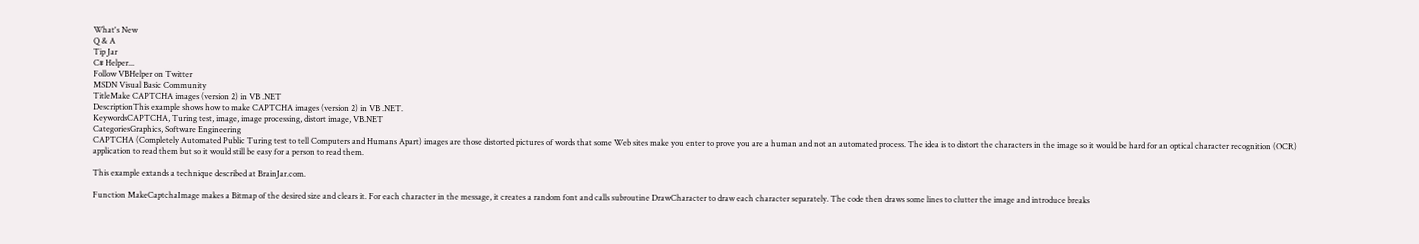What's New
Q & A
Tip Jar
C# Helper...
Follow VBHelper on Twitter
MSDN Visual Basic Community
TitleMake CAPTCHA images (version 2) in VB .NET
DescriptionThis example shows how to make CAPTCHA images (version 2) in VB .NET.
KeywordsCAPTCHA, Turing test, image, image processing, distort image, VB.NET
CategoriesGraphics, Software Engineering
CAPTCHA (Completely Automated Public Turing test to tell Computers and Humans Apart) images are those distorted pictures of words that some Web sites make you enter to prove you are a human and not an automated process. The idea is to distort the characters in the image so it would be hard for an optical character recognition (OCR) application to read them but so it would still be easy for a person to read them.

This example extands a technique described at BrainJar.com.

Function MakeCaptchaImage makes a Bitmap of the desired size and clears it. For each character in the message, it creates a random font and calls subroutine DrawCharacter to draw each character separately. The code then draws some lines to clutter the image and introduce breaks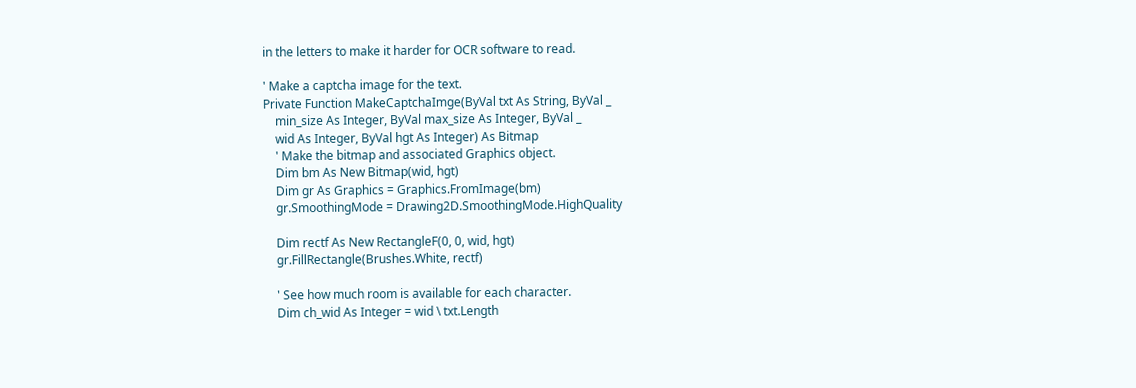in the letters to make it harder for OCR software to read.

' Make a captcha image for the text.
Private Function MakeCaptchaImge(ByVal txt As String, ByVal _
    min_size As Integer, ByVal max_size As Integer, ByVal _
    wid As Integer, ByVal hgt As Integer) As Bitmap
    ' Make the bitmap and associated Graphics object.
    Dim bm As New Bitmap(wid, hgt)
    Dim gr As Graphics = Graphics.FromImage(bm)
    gr.SmoothingMode = Drawing2D.SmoothingMode.HighQuality

    Dim rectf As New RectangleF(0, 0, wid, hgt)
    gr.FillRectangle(Brushes.White, rectf)

    ' See how much room is available for each character.
    Dim ch_wid As Integer = wid \ txt.Length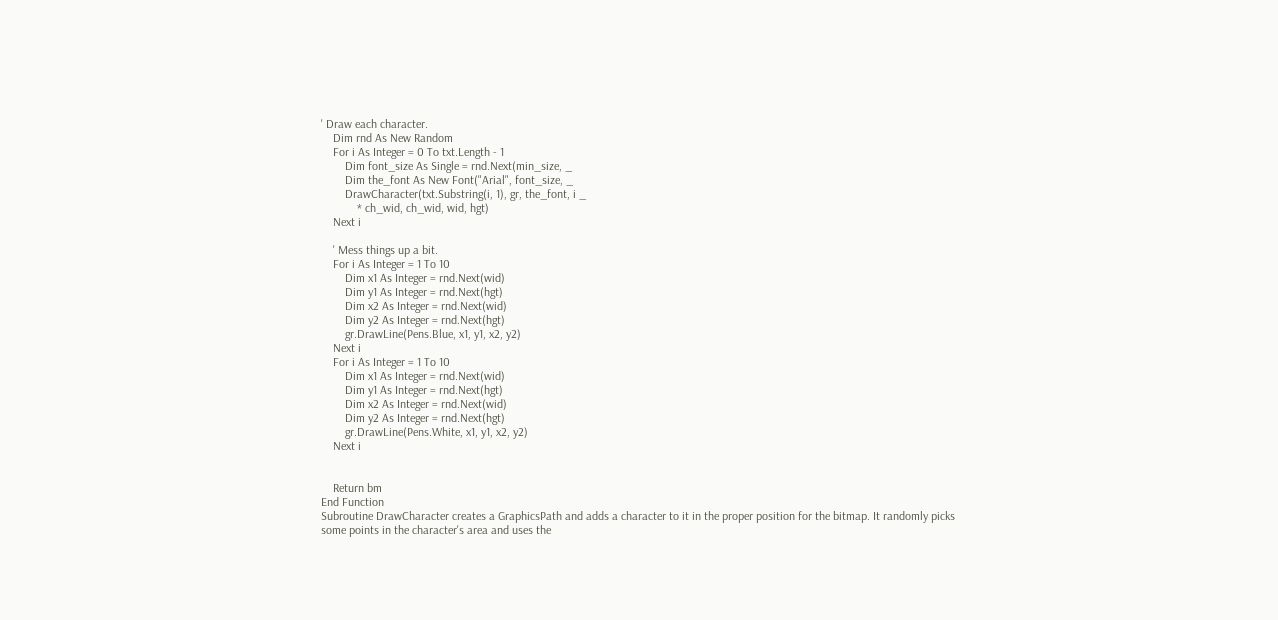' Draw each character.
    Dim rnd As New Random
    For i As Integer = 0 To txt.Length - 1
        Dim font_size As Single = rnd.Next(min_size, _
        Dim the_font As New Font("Arial", font_size, _
        DrawCharacter(txt.Substring(i, 1), gr, the_font, i _
            * ch_wid, ch_wid, wid, hgt)
    Next i

    ' Mess things up a bit.
    For i As Integer = 1 To 10
        Dim x1 As Integer = rnd.Next(wid)
        Dim y1 As Integer = rnd.Next(hgt)
        Dim x2 As Integer = rnd.Next(wid)
        Dim y2 As Integer = rnd.Next(hgt)
        gr.DrawLine(Pens.Blue, x1, y1, x2, y2)
    Next i
    For i As Integer = 1 To 10
        Dim x1 As Integer = rnd.Next(wid)
        Dim y1 As Integer = rnd.Next(hgt)
        Dim x2 As Integer = rnd.Next(wid)
        Dim y2 As Integer = rnd.Next(hgt)
        gr.DrawLine(Pens.White, x1, y1, x2, y2)
    Next i


    Return bm
End Function
Subroutine DrawCharacter creates a GraphicsPath and adds a character to it in the proper position for the bitmap. It randomly picks some points in the character's area and uses the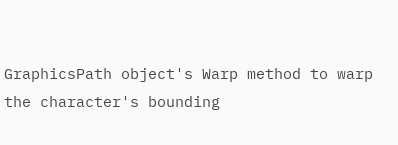GraphicsPath object's Warp method to warp the character's bounding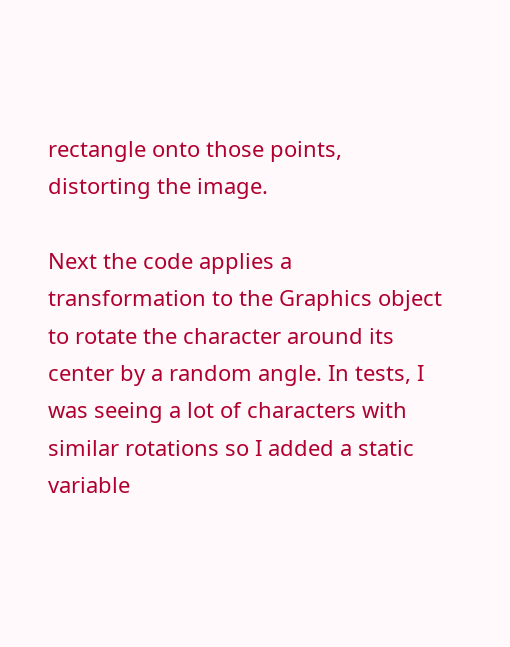rectangle onto those points, distorting the image.

Next the code applies a transformation to the Graphics object to rotate the character around its center by a random angle. In tests, I was seeing a lot of characters with similar rotations so I added a static variable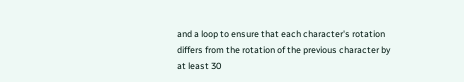and a loop to ensure that each character's rotation differs from the rotation of the previous character by at least 30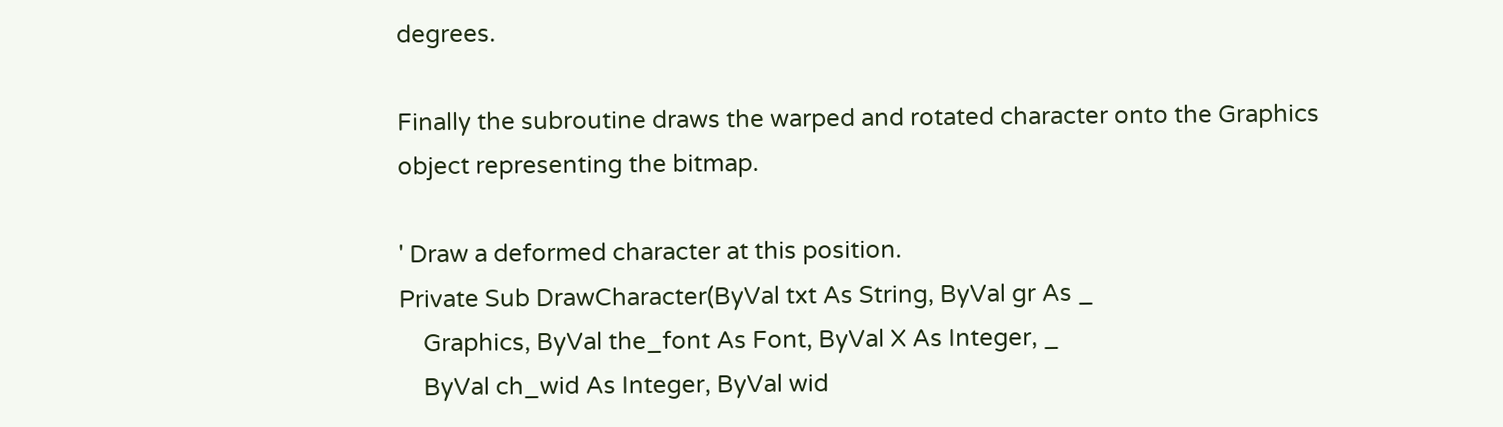degrees.

Finally the subroutine draws the warped and rotated character onto the Graphics object representing the bitmap.

' Draw a deformed character at this position.
Private Sub DrawCharacter(ByVal txt As String, ByVal gr As _
    Graphics, ByVal the_font As Font, ByVal X As Integer, _
    ByVal ch_wid As Integer, ByVal wid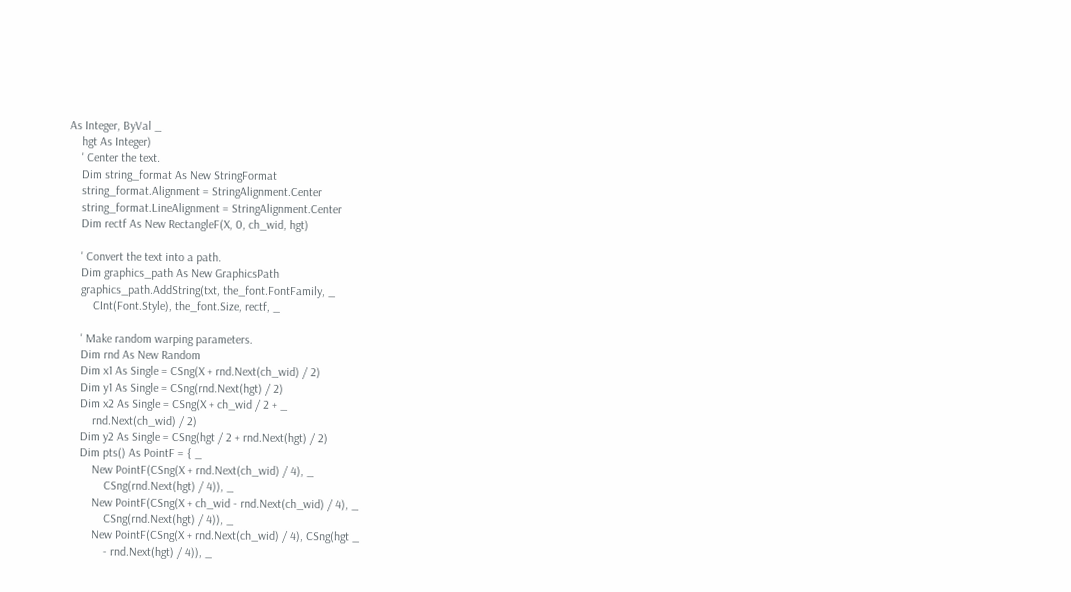As Integer, ByVal _
    hgt As Integer)
    ' Center the text.
    Dim string_format As New StringFormat
    string_format.Alignment = StringAlignment.Center
    string_format.LineAlignment = StringAlignment.Center
    Dim rectf As New RectangleF(X, 0, ch_wid, hgt)

    ' Convert the text into a path.
    Dim graphics_path As New GraphicsPath
    graphics_path.AddString(txt, the_font.FontFamily, _
        CInt(Font.Style), the_font.Size, rectf, _

    ' Make random warping parameters.
    Dim rnd As New Random
    Dim x1 As Single = CSng(X + rnd.Next(ch_wid) / 2)
    Dim y1 As Single = CSng(rnd.Next(hgt) / 2)
    Dim x2 As Single = CSng(X + ch_wid / 2 + _
        rnd.Next(ch_wid) / 2)
    Dim y2 As Single = CSng(hgt / 2 + rnd.Next(hgt) / 2)
    Dim pts() As PointF = { _
        New PointF(CSng(X + rnd.Next(ch_wid) / 4), _
            CSng(rnd.Next(hgt) / 4)), _
        New PointF(CSng(X + ch_wid - rnd.Next(ch_wid) / 4), _
            CSng(rnd.Next(hgt) / 4)), _
        New PointF(CSng(X + rnd.Next(ch_wid) / 4), CSng(hgt _
            - rnd.Next(hgt) / 4)), _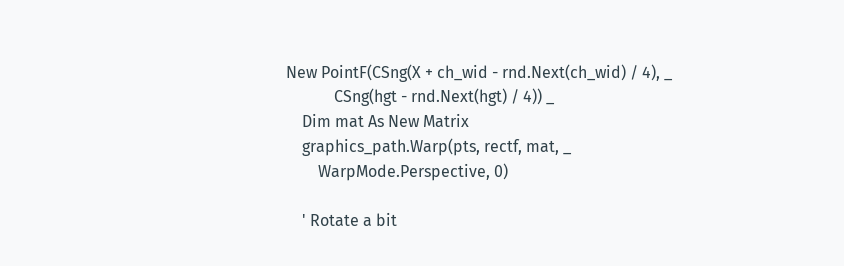New PointF(CSng(X + ch_wid - rnd.Next(ch_wid) / 4), _
            CSng(hgt - rnd.Next(hgt) / 4)) _
    Dim mat As New Matrix
    graphics_path.Warp(pts, rectf, mat, _
        WarpMode.Perspective, 0)

    ' Rotate a bit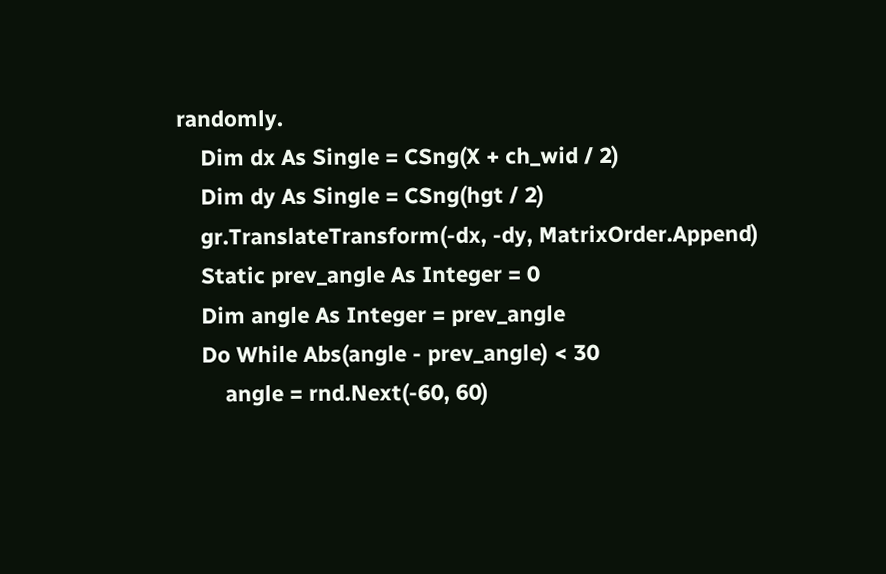randomly.
    Dim dx As Single = CSng(X + ch_wid / 2)
    Dim dy As Single = CSng(hgt / 2)
    gr.TranslateTransform(-dx, -dy, MatrixOrder.Append)
    Static prev_angle As Integer = 0
    Dim angle As Integer = prev_angle
    Do While Abs(angle - prev_angle) < 30
        angle = rnd.Next(-60, 60)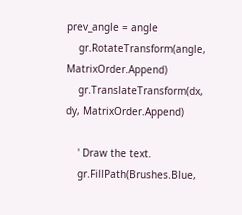prev_angle = angle
    gr.RotateTransform(angle, MatrixOrder.Append)
    gr.TranslateTransform(dx, dy, MatrixOrder.Append)

    ' Draw the text.
    gr.FillPath(Brushes.Blue,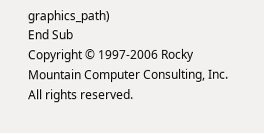graphics_path)
End Sub
Copyright © 1997-2006 Rocky Mountain Computer Consulting, Inc.   All rights reserved.